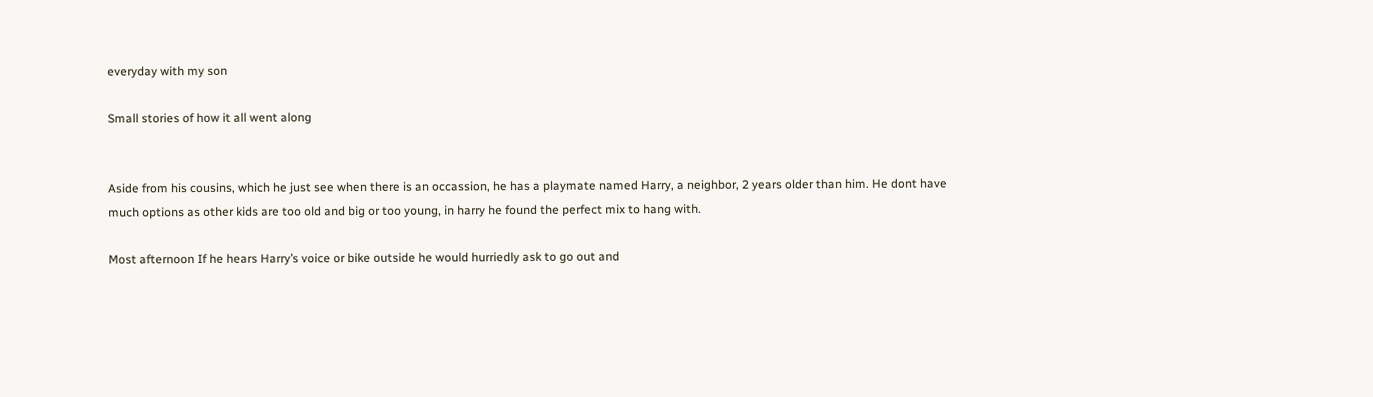everyday with my son

Small stories of how it all went along


Aside from his cousins, which he just see when there is an occassion, he has a playmate named Harry, a neighbor, 2 years older than him. He dont have much options as other kids are too old and big or too young, in harry he found the perfect mix to hang with.

Most afternoon If he hears Harry’s voice or bike outside he would hurriedly ask to go out and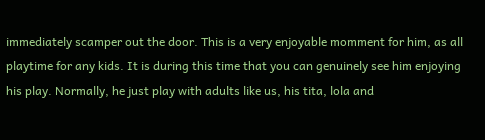immediately scamper out the door. This is a very enjoyable momment for him, as all playtime for any kids. It is during this time that you can genuinely see him enjoying his play. Normally, he just play with adults like us, his tita, lola and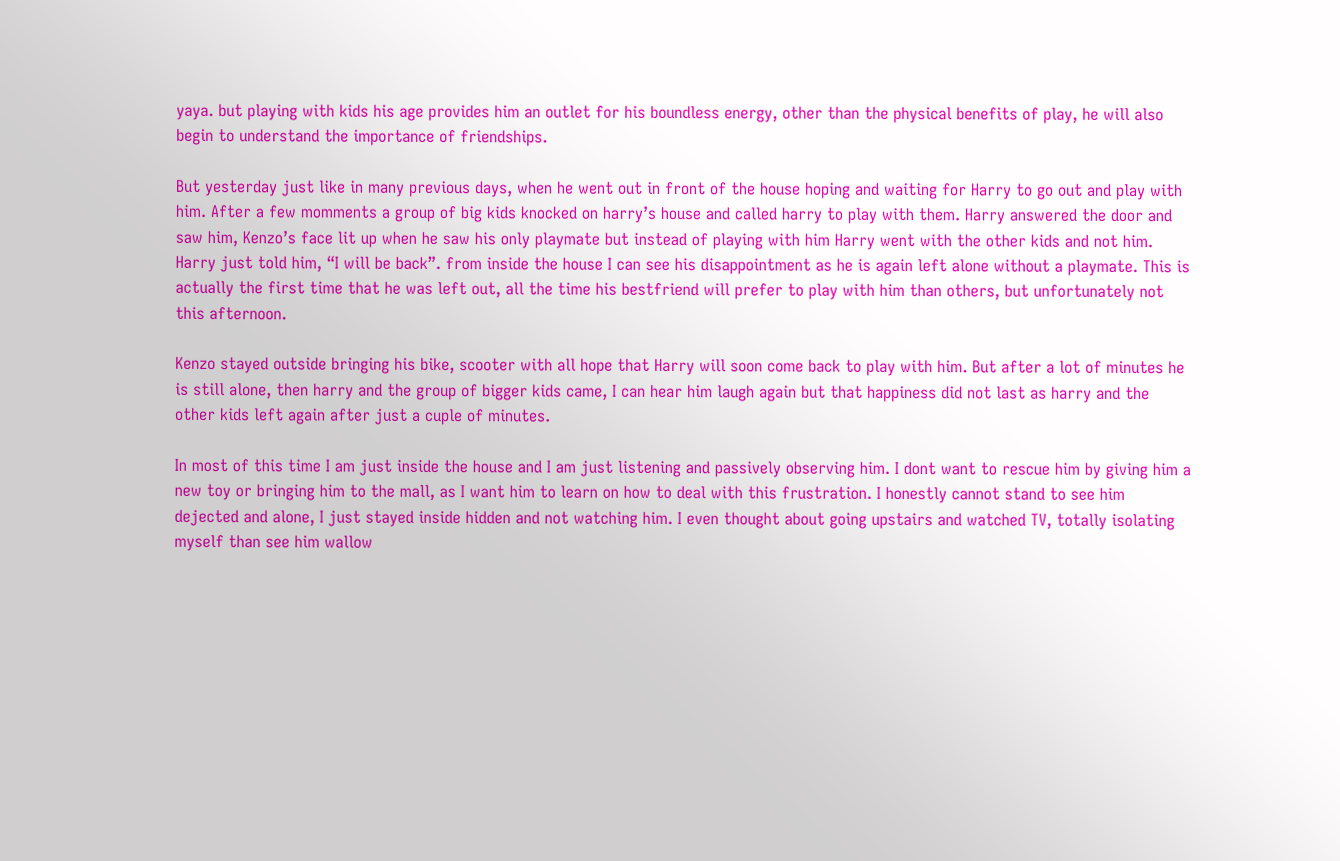yaya. but playing with kids his age provides him an outlet for his boundless energy, other than the physical benefits of play, he will also begin to understand the importance of friendships.

But yesterday just like in many previous days, when he went out in front of the house hoping and waiting for Harry to go out and play with him. After a few momments a group of big kids knocked on harry’s house and called harry to play with them. Harry answered the door and saw him, Kenzo’s face lit up when he saw his only playmate but instead of playing with him Harry went with the other kids and not him. Harry just told him, “I will be back”. from inside the house I can see his disappointment as he is again left alone without a playmate. This is actually the first time that he was left out, all the time his bestfriend will prefer to play with him than others, but unfortunately not this afternoon.

Kenzo stayed outside bringing his bike, scooter with all hope that Harry will soon come back to play with him. But after a lot of minutes he is still alone, then harry and the group of bigger kids came, I can hear him laugh again but that happiness did not last as harry and the other kids left again after just a cuple of minutes.

In most of this time I am just inside the house and I am just listening and passively observing him. I dont want to rescue him by giving him a new toy or bringing him to the mall, as I want him to learn on how to deal with this frustration. I honestly cannot stand to see him dejected and alone, I just stayed inside hidden and not watching him. I even thought about going upstairs and watched TV, totally isolating myself than see him wallow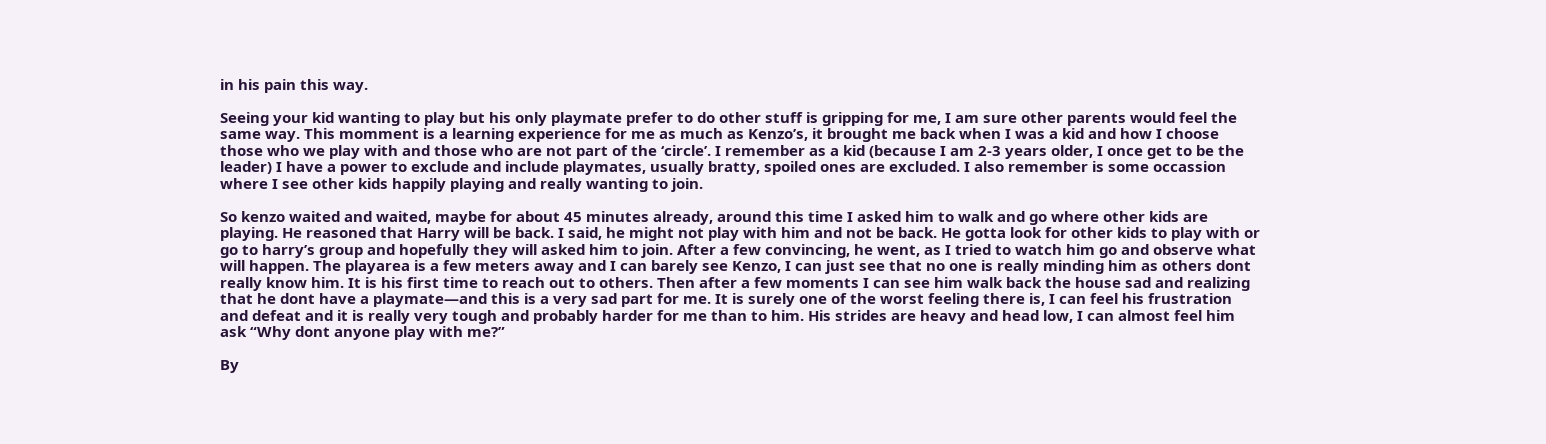in his pain this way.

Seeing your kid wanting to play but his only playmate prefer to do other stuff is gripping for me, I am sure other parents would feel the same way. This momment is a learning experience for me as much as Kenzo’s, it brought me back when I was a kid and how I choose those who we play with and those who are not part of the ‘circle’. I remember as a kid (because I am 2-3 years older, I once get to be the leader) I have a power to exclude and include playmates, usually bratty, spoiled ones are excluded. I also remember is some occassion where I see other kids happily playing and really wanting to join.

So kenzo waited and waited, maybe for about 45 minutes already, around this time I asked him to walk and go where other kids are playing. He reasoned that Harry will be back. I said, he might not play with him and not be back. He gotta look for other kids to play with or go to harry’s group and hopefully they will asked him to join. After a few convincing, he went, as I tried to watch him go and observe what will happen. The playarea is a few meters away and I can barely see Kenzo, I can just see that no one is really minding him as others dont really know him. It is his first time to reach out to others. Then after a few moments I can see him walk back the house sad and realizing that he dont have a playmate—and this is a very sad part for me. It is surely one of the worst feeling there is, I can feel his frustration and defeat and it is really very tough and probably harder for me than to him. His strides are heavy and head low, I can almost feel him ask “Why dont anyone play with me?”

By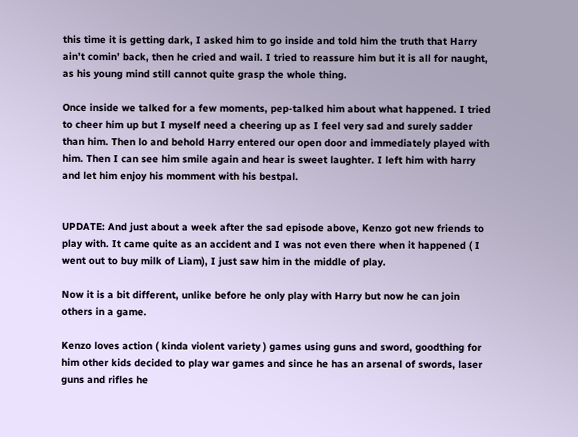this time it is getting dark, I asked him to go inside and told him the truth that Harry ain’t comin’ back, then he cried and wail. I tried to reassure him but it is all for naught, as his young mind still cannot quite grasp the whole thing.

Once inside we talked for a few moments, pep-talked him about what happened. I tried to cheer him up but I myself need a cheering up as I feel very sad and surely sadder than him. Then lo and behold Harry entered our open door and immediately played with him. Then I can see him smile again and hear is sweet laughter. I left him with harry and let him enjoy his momment with his bestpal.


UPDATE: And just about a week after the sad episode above, Kenzo got new friends to play with. It came quite as an accident and I was not even there when it happened ( I went out to buy milk of Liam), I just saw him in the middle of play.

Now it is a bit different, unlike before he only play with Harry but now he can join others in a game.

Kenzo loves action ( kinda violent variety ) games using guns and sword, goodthing for him other kids decided to play war games and since he has an arsenal of swords, laser guns and rifles he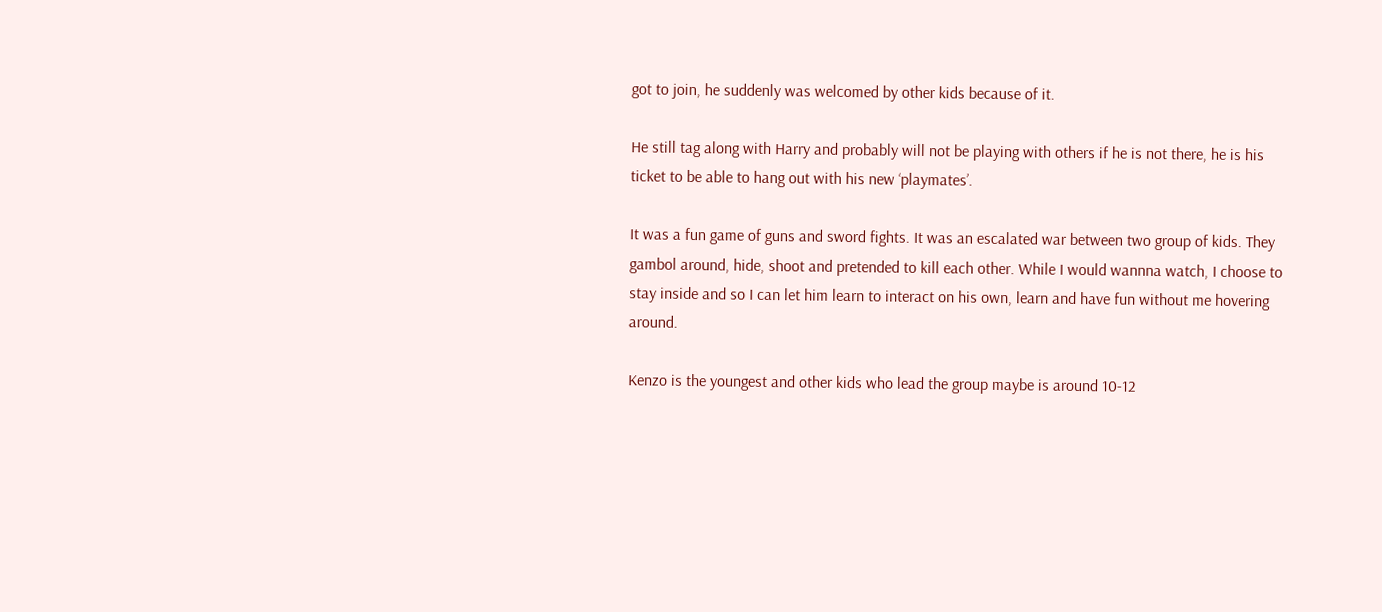got to join, he suddenly was welcomed by other kids because of it.

He still tag along with Harry and probably will not be playing with others if he is not there, he is his ticket to be able to hang out with his new ‘playmates’.

It was a fun game of guns and sword fights. It was an escalated war between two group of kids. They gambol around, hide, shoot and pretended to kill each other. While I would wannna watch, I choose to stay inside and so I can let him learn to interact on his own, learn and have fun without me hovering around.

Kenzo is the youngest and other kids who lead the group maybe is around 10-12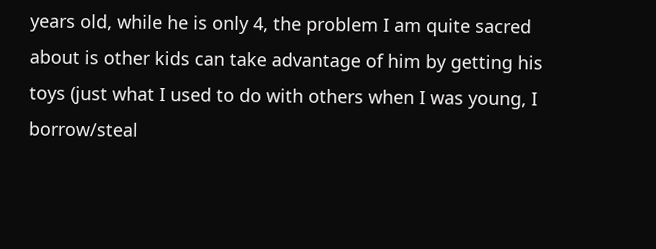years old, while he is only 4, the problem I am quite sacred about is other kids can take advantage of him by getting his toys (just what I used to do with others when I was young, I borrow/steal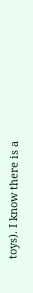toys). I know there is a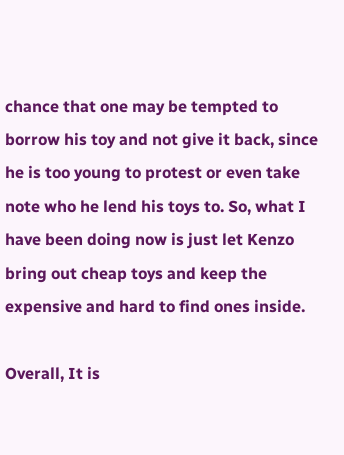chance that one may be tempted to borrow his toy and not give it back, since he is too young to protest or even take note who he lend his toys to. So, what I have been doing now is just let Kenzo bring out cheap toys and keep the expensive and hard to find ones inside.

Overall, It is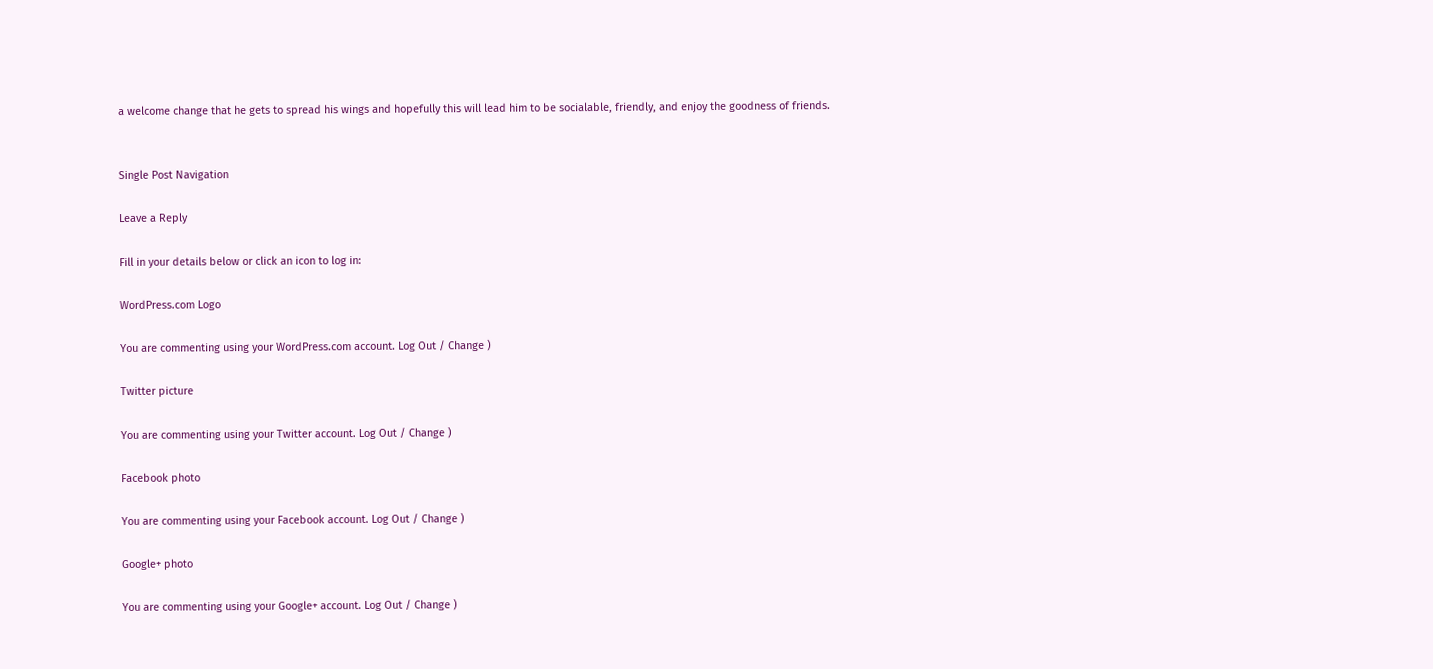a welcome change that he gets to spread his wings and hopefully this will lead him to be socialable, friendly, and enjoy the goodness of friends.


Single Post Navigation

Leave a Reply

Fill in your details below or click an icon to log in:

WordPress.com Logo

You are commenting using your WordPress.com account. Log Out / Change )

Twitter picture

You are commenting using your Twitter account. Log Out / Change )

Facebook photo

You are commenting using your Facebook account. Log Out / Change )

Google+ photo

You are commenting using your Google+ account. Log Out / Change )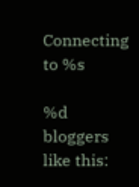Connecting to %s

%d bloggers like this: